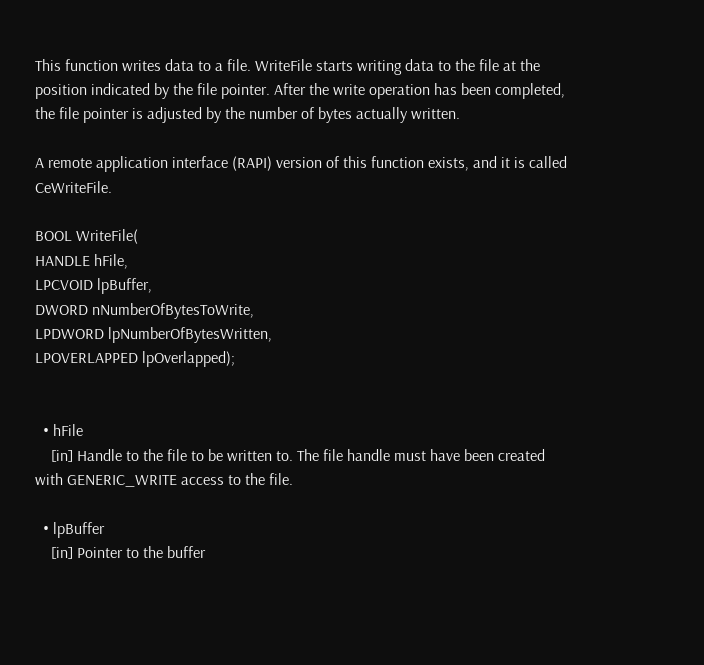This function writes data to a file. WriteFile starts writing data to the file at the position indicated by the file pointer. After the write operation has been completed, the file pointer is adjusted by the number of bytes actually written.

A remote application interface (RAPI) version of this function exists, and it is called CeWriteFile.

BOOL WriteFile(
HANDLE hFile,
LPCVOID lpBuffer,
DWORD nNumberOfBytesToWrite,
LPDWORD lpNumberOfBytesWritten,
LPOVERLAPPED lpOverlapped);


  • hFile
    [in] Handle to the file to be written to. The file handle must have been created with GENERIC_WRITE access to the file.

  • lpBuffer
    [in] Pointer to the buffer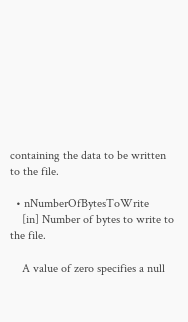containing the data to be written to the file.

  • nNumberOfBytesToWrite
    [in] Number of bytes to write to the file.

    A value of zero specifies a null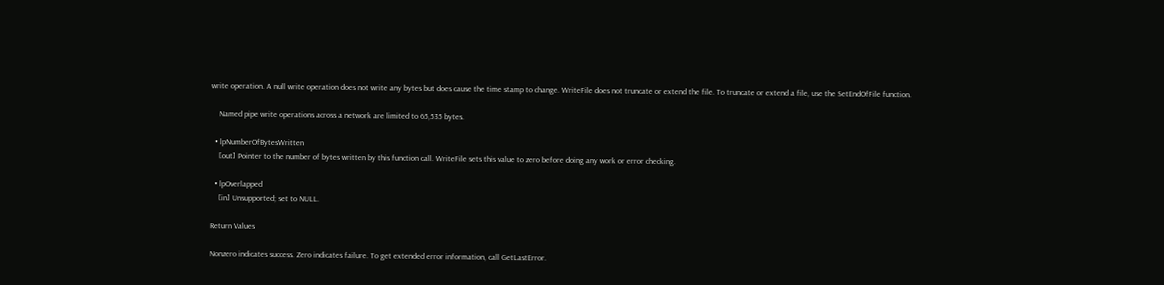write operation. A null write operation does not write any bytes but does cause the time stamp to change. WriteFile does not truncate or extend the file. To truncate or extend a file, use the SetEndOfFile function.

    Named pipe write operations across a network are limited to 65,535 bytes.

  • lpNumberOfBytesWritten
    [out] Pointer to the number of bytes written by this function call. WriteFile sets this value to zero before doing any work or error checking.

  • lpOverlapped
    [in] Unsupported; set to NULL.

Return Values

Nonzero indicates success. Zero indicates failure. To get extended error information, call GetLastError.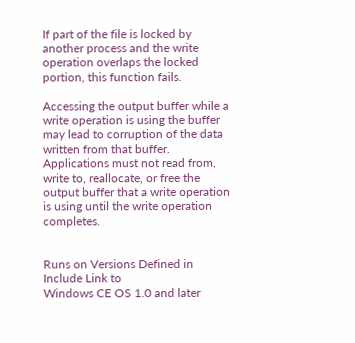If part of the file is locked by another process and the write operation overlaps the locked portion, this function fails.

Accessing the output buffer while a write operation is using the buffer may lead to corruption of the data written from that buffer. Applications must not read from, write to, reallocate, or free the output buffer that a write operation is using until the write operation completes.


Runs on Versions Defined in Include Link to
Windows CE OS 1.0 and later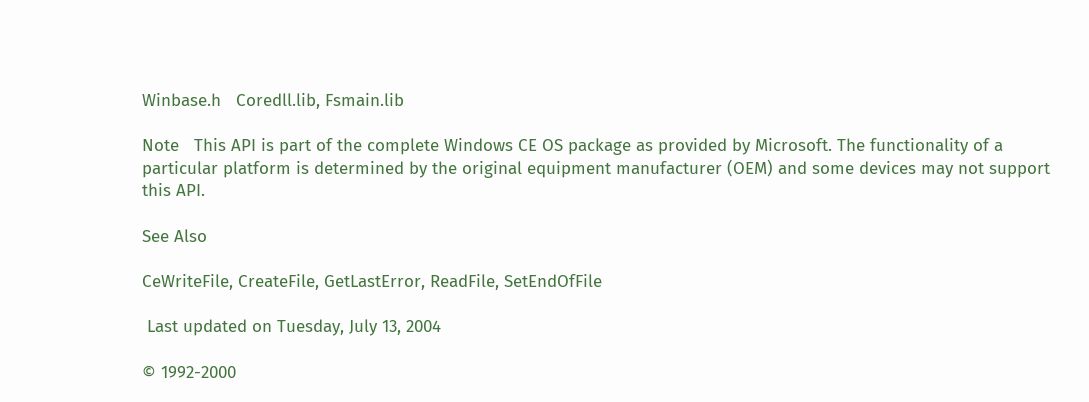Winbase.h   Coredll.lib, Fsmain.lib

Note   This API is part of the complete Windows CE OS package as provided by Microsoft. The functionality of a particular platform is determined by the original equipment manufacturer (OEM) and some devices may not support this API.

See Also

CeWriteFile, CreateFile, GetLastError, ReadFile, SetEndOfFile

 Last updated on Tuesday, July 13, 2004

© 1992-2000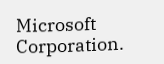Microsoft Corporation.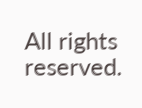All rights reserved.